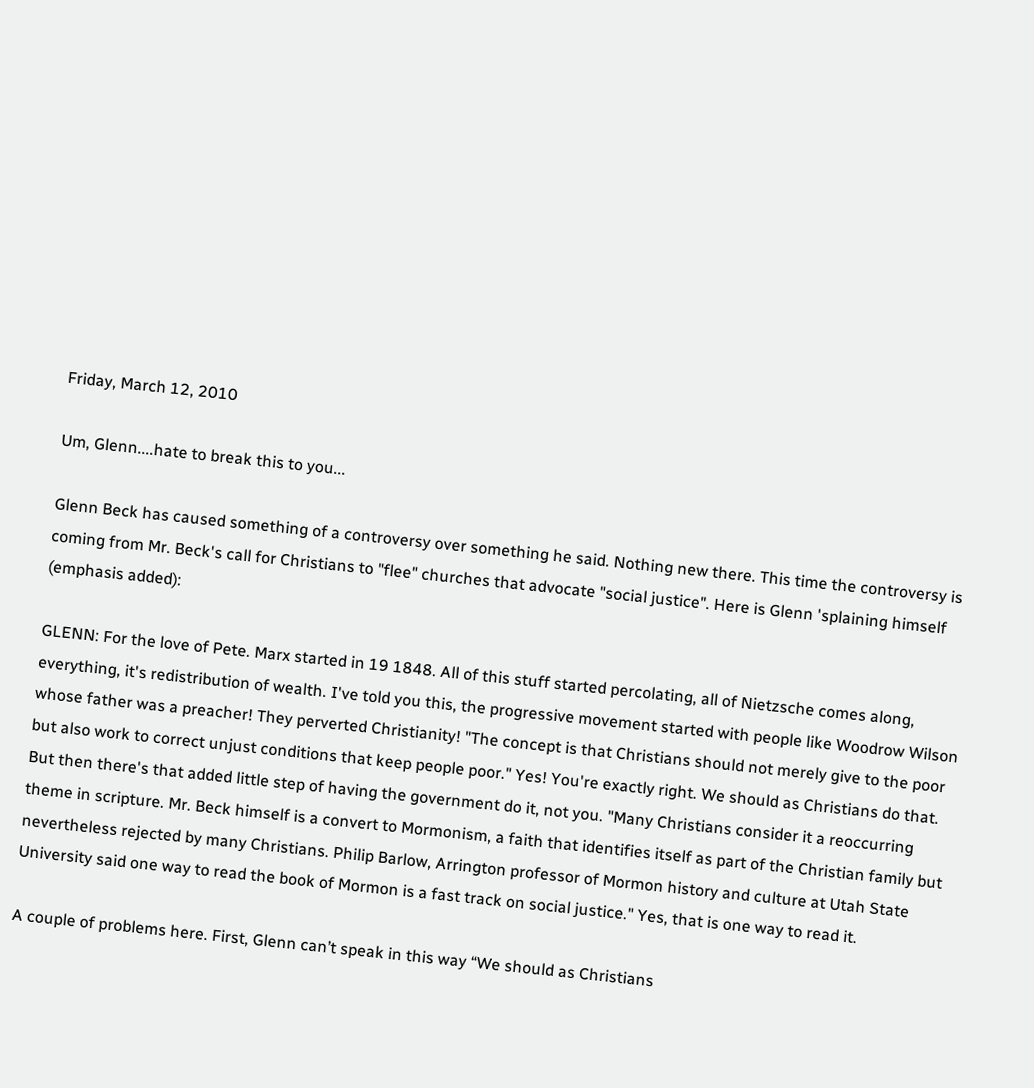Friday, March 12, 2010

Um, Glenn....hate to break this to you...

Glenn Beck has caused something of a controversy over something he said. Nothing new there. This time the controversy is coming from Mr. Beck's call for Christians to "flee" churches that advocate "social justice". Here is Glenn 'splaining himself (emphasis added):

GLENN: For the love of Pete. Marx started in 19 1848. All of this stuff started percolating, all of Nietzsche comes along, everything, it's redistribution of wealth. I've told you this, the progressive movement started with people like Woodrow Wilson whose father was a preacher! They perverted Christianity! "The concept is that Christians should not merely give to the poor but also work to correct unjust conditions that keep people poor." Yes! You're exactly right. We should as Christians do that. But then there's that added little step of having the government do it, not you. "Many Christians consider it a reoccurring theme in scripture. Mr. Beck himself is a convert to Mormonism, a faith that identifies itself as part of the Christian family but nevertheless rejected by many Christians. Philip Barlow, Arrington professor of Mormon history and culture at Utah State University said one way to read the book of Mormon is a fast track on social justice." Yes, that is one way to read it.

A couple of problems here. First, Glenn can’t speak in this way “We should as Christians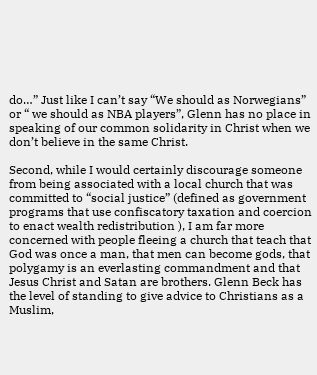do…” Just like I can’t say “We should as Norwegians” or “ we should as NBA players”, Glenn has no place in speaking of our common solidarity in Christ when we don’t believe in the same Christ.

Second, while I would certainly discourage someone from being associated with a local church that was committed to “social justice” (defined as government programs that use confiscatory taxation and coercion to enact wealth redistribution ), I am far more concerned with people fleeing a church that teach that God was once a man, that men can become gods, that polygamy is an everlasting commandment and that Jesus Christ and Satan are brothers. Glenn Beck has the level of standing to give advice to Christians as a Muslim,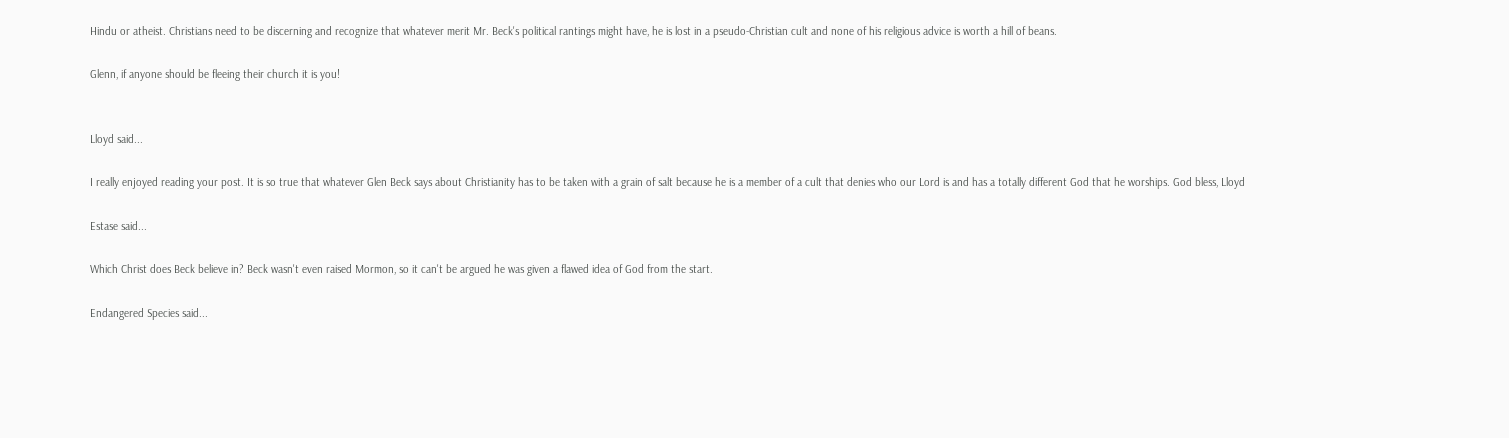Hindu or atheist. Christians need to be discerning and recognize that whatever merit Mr. Beck's political rantings might have, he is lost in a pseudo-Christian cult and none of his religious advice is worth a hill of beans.

Glenn, if anyone should be fleeing their church it is you!


Lloyd said...

I really enjoyed reading your post. It is so true that whatever Glen Beck says about Christianity has to be taken with a grain of salt because he is a member of a cult that denies who our Lord is and has a totally different God that he worships. God bless, Lloyd

Estase said...

Which Christ does Beck believe in? Beck wasn't even raised Mormon, so it can't be argued he was given a flawed idea of God from the start.

Endangered Species said...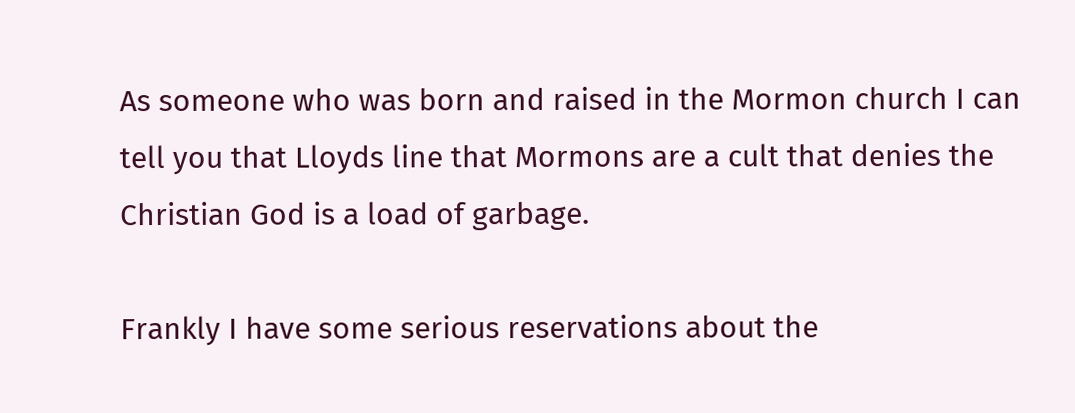As someone who was born and raised in the Mormon church I can tell you that Lloyds line that Mormons are a cult that denies the Christian God is a load of garbage.

Frankly I have some serious reservations about the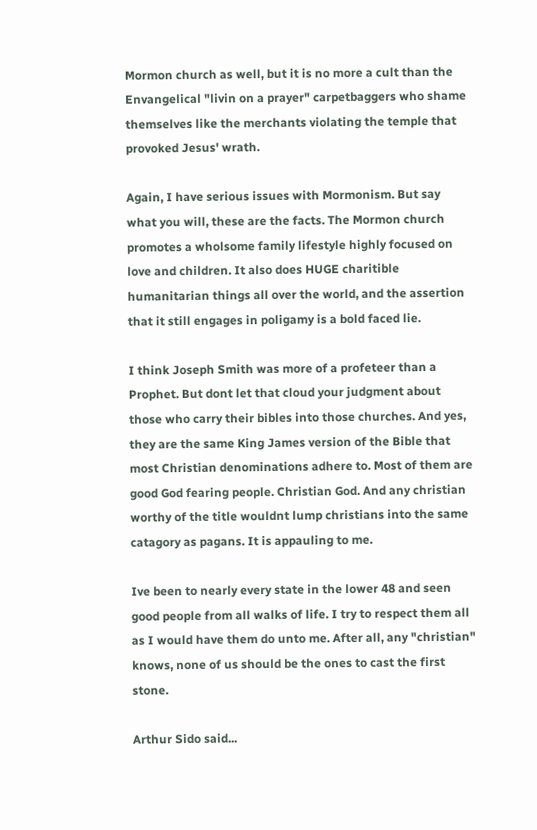Mormon church as well, but it is no more a cult than the Envangelical "livin on a prayer" carpetbaggers who shame themselves like the merchants violating the temple that provoked Jesus' wrath.

Again, I have serious issues with Mormonism. But say what you will, these are the facts. The Mormon church promotes a wholsome family lifestyle highly focused on love and children. It also does HUGE charitible humanitarian things all over the world, and the assertion that it still engages in poligamy is a bold faced lie.

I think Joseph Smith was more of a profeteer than a Prophet. But dont let that cloud your judgment about those who carry their bibles into those churches. And yes, they are the same King James version of the Bible that most Christian denominations adhere to. Most of them are good God fearing people. Christian God. And any christian worthy of the title wouldnt lump christians into the same catagory as pagans. It is appauling to me.

Ive been to nearly every state in the lower 48 and seen good people from all walks of life. I try to respect them all as I would have them do unto me. After all, any "christian" knows, none of us should be the ones to cast the first stone.

Arthur Sido said...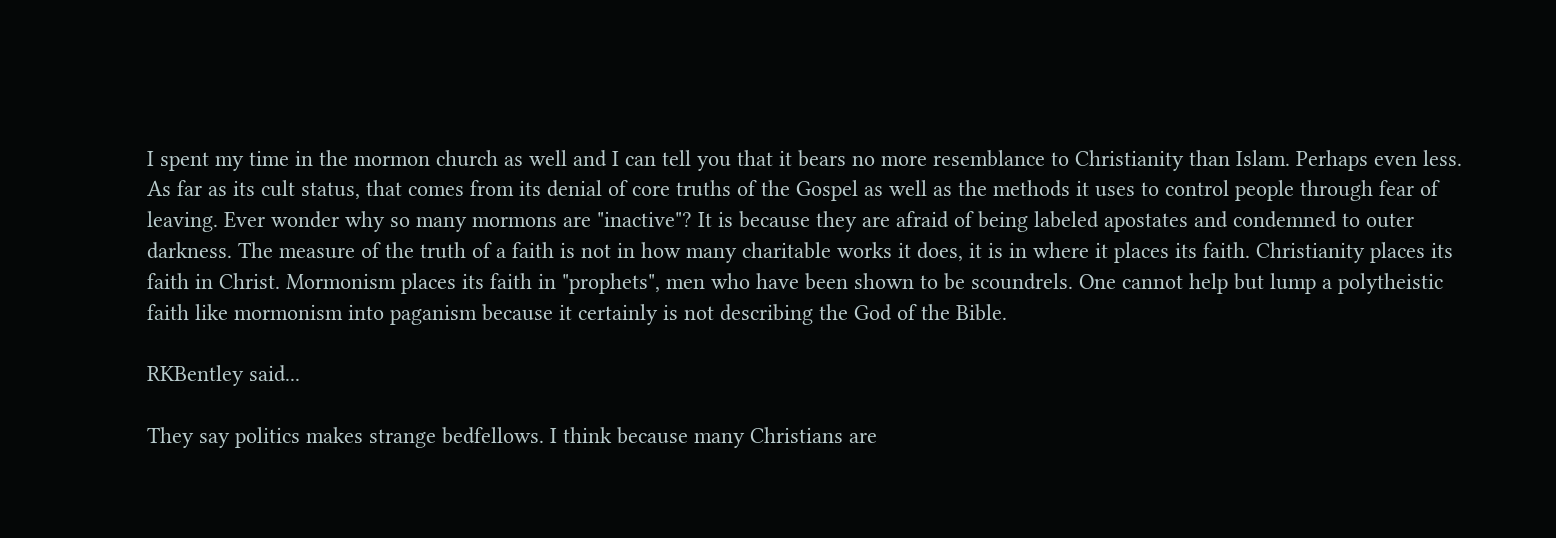I spent my time in the mormon church as well and I can tell you that it bears no more resemblance to Christianity than Islam. Perhaps even less. As far as its cult status, that comes from its denial of core truths of the Gospel as well as the methods it uses to control people through fear of leaving. Ever wonder why so many mormons are "inactive"? It is because they are afraid of being labeled apostates and condemned to outer darkness. The measure of the truth of a faith is not in how many charitable works it does, it is in where it places its faith. Christianity places its faith in Christ. Mormonism places its faith in "prophets", men who have been shown to be scoundrels. One cannot help but lump a polytheistic faith like mormonism into paganism because it certainly is not describing the God of the Bible.

RKBentley said...

They say politics makes strange bedfellows. I think because many Christians are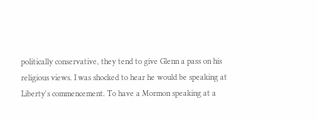politically conservative, they tend to give Glenn a pass on his religious views. I was shocked to hear he would be speaking at Liberty's commencement. To have a Mormon speaking at a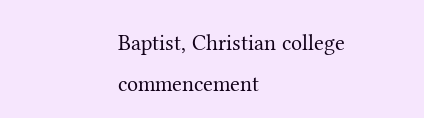Baptist, Christian college commencement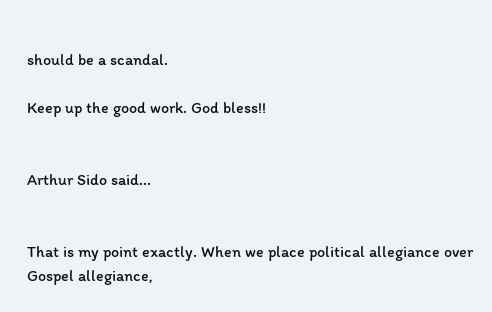should be a scandal.

Keep up the good work. God bless!!


Arthur Sido said...


That is my point exactly. When we place political allegiance over Gospel allegiance,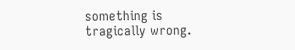something is tragically wrong.